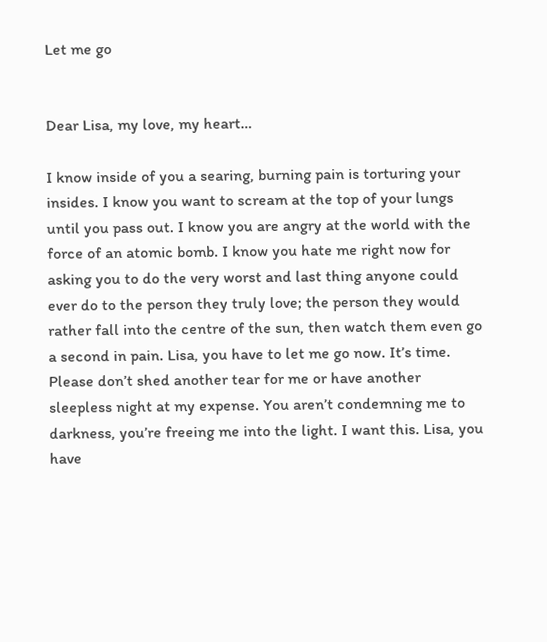Let me go


Dear Lisa, my love, my heart…

I know inside of you a searing, burning pain is torturing your insides. I know you want to scream at the top of your lungs until you pass out. I know you are angry at the world with the force of an atomic bomb. I know you hate me right now for asking you to do the very worst and last thing anyone could ever do to the person they truly love; the person they would rather fall into the centre of the sun, then watch them even go a second in pain. Lisa, you have to let me go now. It’s time. Please don’t shed another tear for me or have another sleepless night at my expense. You aren’t condemning me to darkness, you’re freeing me into the light. I want this. Lisa, you have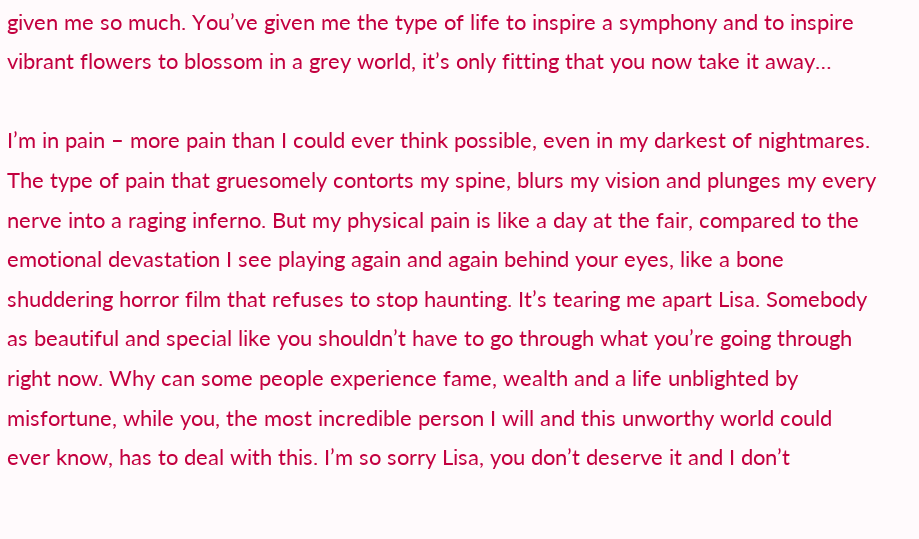given me so much. You’ve given me the type of life to inspire a symphony and to inspire vibrant flowers to blossom in a grey world, it’s only fitting that you now take it away…

I’m in pain – more pain than I could ever think possible, even in my darkest of nightmares. The type of pain that gruesomely contorts my spine, blurs my vision and plunges my every nerve into a raging inferno. But my physical pain is like a day at the fair, compared to the emotional devastation I see playing again and again behind your eyes, like a bone shuddering horror film that refuses to stop haunting. It’s tearing me apart Lisa. Somebody as beautiful and special like you shouldn’t have to go through what you’re going through right now. Why can some people experience fame, wealth and a life unblighted by misfortune, while you, the most incredible person I will and this unworthy world could ever know, has to deal with this. I’m so sorry Lisa, you don’t deserve it and I don’t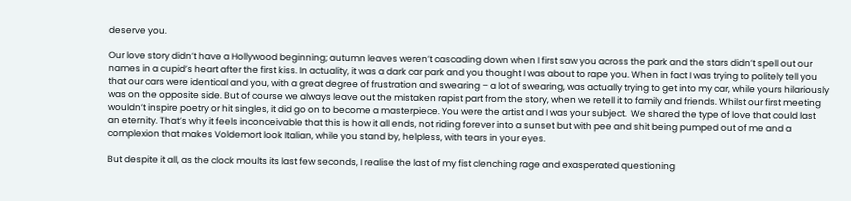deserve you.

Our love story didn’t have a Hollywood beginning; autumn leaves weren’t cascading down when I first saw you across the park and the stars didn’t spell out our names in a cupid’s heart after the first kiss. In actuality, it was a dark car park and you thought I was about to rape you. When in fact I was trying to politely tell you that our cars were identical and you, with a great degree of frustration and swearing – a lot of swearing, was actually trying to get into my car, while yours hilariously was on the opposite side. But of course we always leave out the mistaken rapist part from the story, when we retell it to family and friends. Whilst our first meeting wouldn’t inspire poetry or hit singles, it did go on to become a masterpiece. You were the artist and I was your subject.  We shared the type of love that could last an eternity. That’s why it feels inconceivable that this is how it all ends, not riding forever into a sunset but with pee and shit being pumped out of me and a complexion that makes Voldemort look Italian, while you stand by, helpless, with tears in your eyes.

But despite it all, as the clock moults its last few seconds, I realise the last of my fist clenching rage and exasperated questioning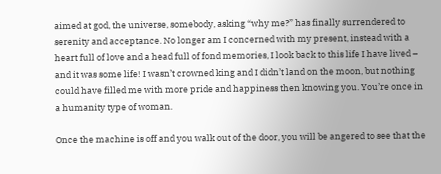aimed at god, the universe, somebody, asking “why me?” has finally surrendered to serenity and acceptance. No longer am I concerned with my present, instead with a heart full of love and a head full of fond memories, I look back to this life I have lived – and it was some life! I wasn’t crowned king and I didn’t land on the moon, but nothing could have filled me with more pride and happiness then knowing you. You’re once in a humanity type of woman.

Once the machine is off and you walk out of the door, you will be angered to see that the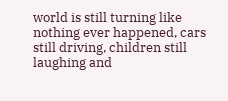world is still turning like nothing ever happened, cars still driving, children still laughing and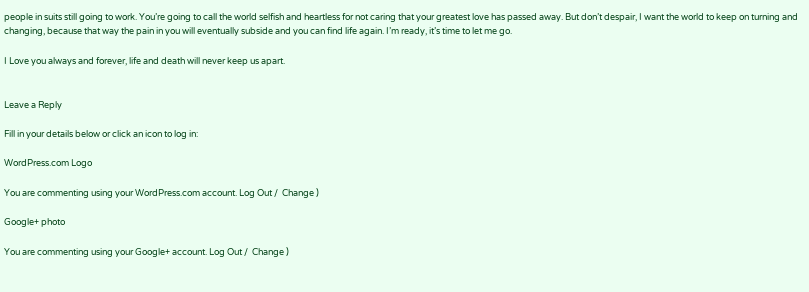people in suits still going to work. You’re going to call the world selfish and heartless for not caring that your greatest love has passed away. But don’t despair, I want the world to keep on turning and changing, because that way the pain in you will eventually subside and you can find life again. I’m ready, it’s time to let me go.

I Love you always and forever, life and death will never keep us apart.


Leave a Reply

Fill in your details below or click an icon to log in:

WordPress.com Logo

You are commenting using your WordPress.com account. Log Out /  Change )

Google+ photo

You are commenting using your Google+ account. Log Out /  Change )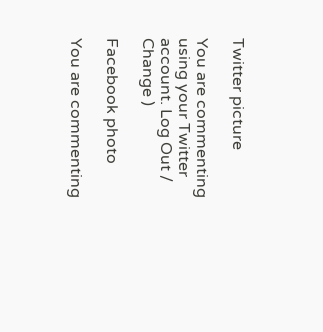Twitter picture

You are commenting using your Twitter account. Log Out /  Change )

Facebook photo

You are commenting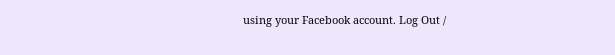using your Facebook account. Log Out /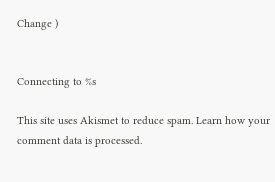Change )


Connecting to %s

This site uses Akismet to reduce spam. Learn how your comment data is processed.